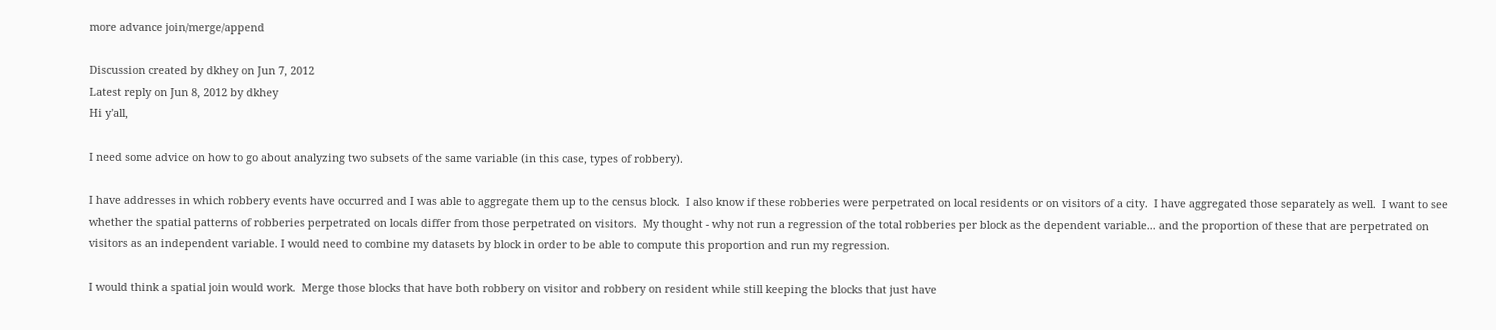more advance join/merge/append

Discussion created by dkhey on Jun 7, 2012
Latest reply on Jun 8, 2012 by dkhey
Hi y'all,

I need some advice on how to go about analyzing two subsets of the same variable (in this case, types of robbery).

I have addresses in which robbery events have occurred and I was able to aggregate them up to the census block.  I also know if these robberies were perpetrated on local residents or on visitors of a city.  I have aggregated those separately as well.  I want to see whether the spatial patterns of robberies perpetrated on locals differ from those perpetrated on visitors.  My thought - why not run a regression of the total robberies per block as the dependent variable... and the proportion of these that are perpetrated on visitors as an independent variable. I would need to combine my datasets by block in order to be able to compute this proportion and run my regression.

I would think a spatial join would work.  Merge those blocks that have both robbery on visitor and robbery on resident while still keeping the blocks that just have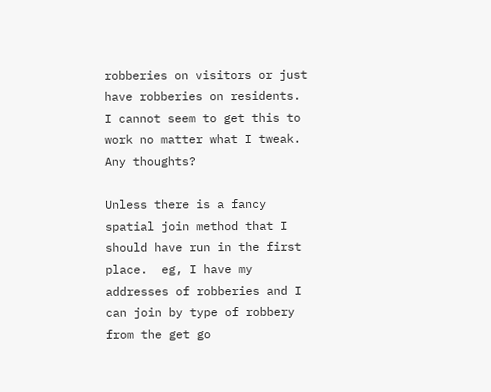robberies on visitors or just have robberies on residents.  I cannot seem to get this to work no matter what I tweak.  Any thoughts?

Unless there is a fancy spatial join method that I should have run in the first place.  eg, I have my addresses of robberies and I can join by type of robbery from the get go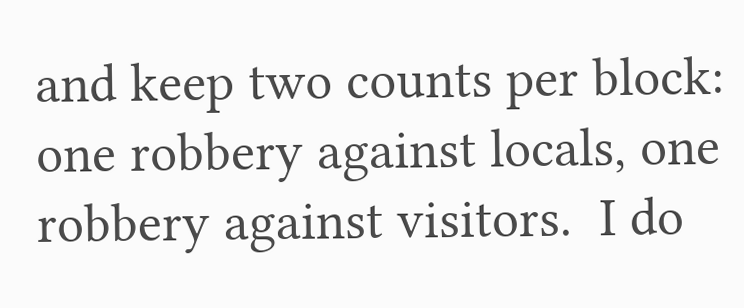and keep two counts per block: one robbery against locals, one robbery against visitors.  I do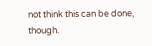not think this can be done, though.